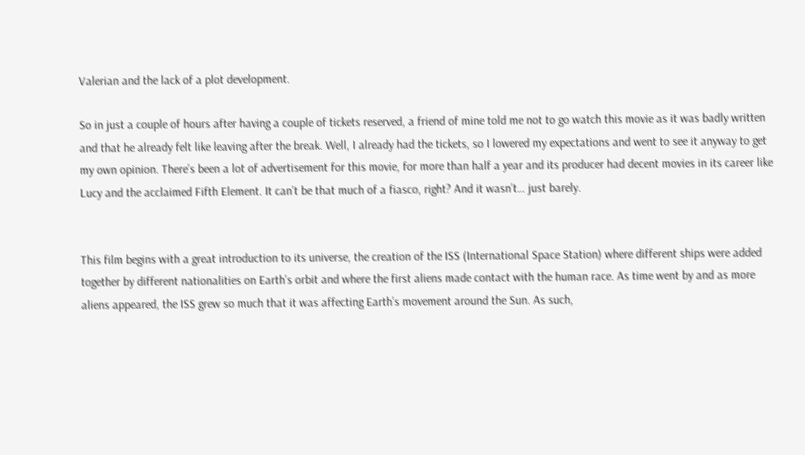Valerian and the lack of a plot development.

So in just a couple of hours after having a couple of tickets reserved, a friend of mine told me not to go watch this movie as it was badly written and that he already felt like leaving after the break. Well, I already had the tickets, so I lowered my expectations and went to see it anyway to get my own opinion. There’s been a lot of advertisement for this movie, for more than half a year and its producer had decent movies in its career like Lucy and the acclaimed Fifth Element. It can’t be that much of a fiasco, right? And it wasn’t… just barely.


This film begins with a great introduction to its universe, the creation of the ISS (International Space Station) where different ships were added together by different nationalities on Earth’s orbit and where the first aliens made contact with the human race. As time went by and as more aliens appeared, the ISS grew so much that it was affecting Earth’s movement around the Sun. As such,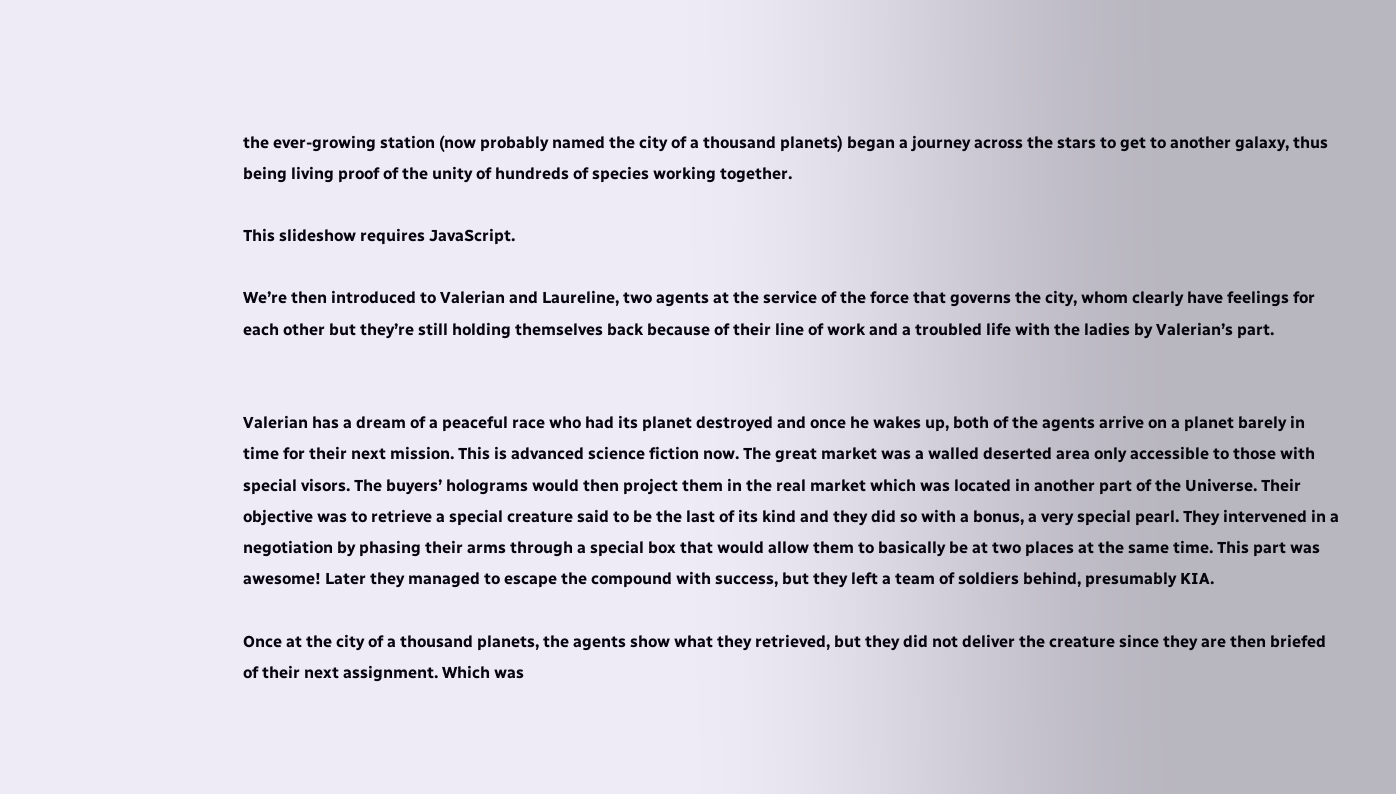the ever-growing station (now probably named the city of a thousand planets) began a journey across the stars to get to another galaxy, thus being living proof of the unity of hundreds of species working together.

This slideshow requires JavaScript.

We’re then introduced to Valerian and Laureline, two agents at the service of the force that governs the city, whom clearly have feelings for each other but they’re still holding themselves back because of their line of work and a troubled life with the ladies by Valerian’s part.


Valerian has a dream of a peaceful race who had its planet destroyed and once he wakes up, both of the agents arrive on a planet barely in time for their next mission. This is advanced science fiction now. The great market was a walled deserted area only accessible to those with special visors. The buyers’ holograms would then project them in the real market which was located in another part of the Universe. Their objective was to retrieve a special creature said to be the last of its kind and they did so with a bonus, a very special pearl. They intervened in a negotiation by phasing their arms through a special box that would allow them to basically be at two places at the same time. This part was awesome! Later they managed to escape the compound with success, but they left a team of soldiers behind, presumably KIA.

Once at the city of a thousand planets, the agents show what they retrieved, but they did not deliver the creature since they are then briefed of their next assignment. Which was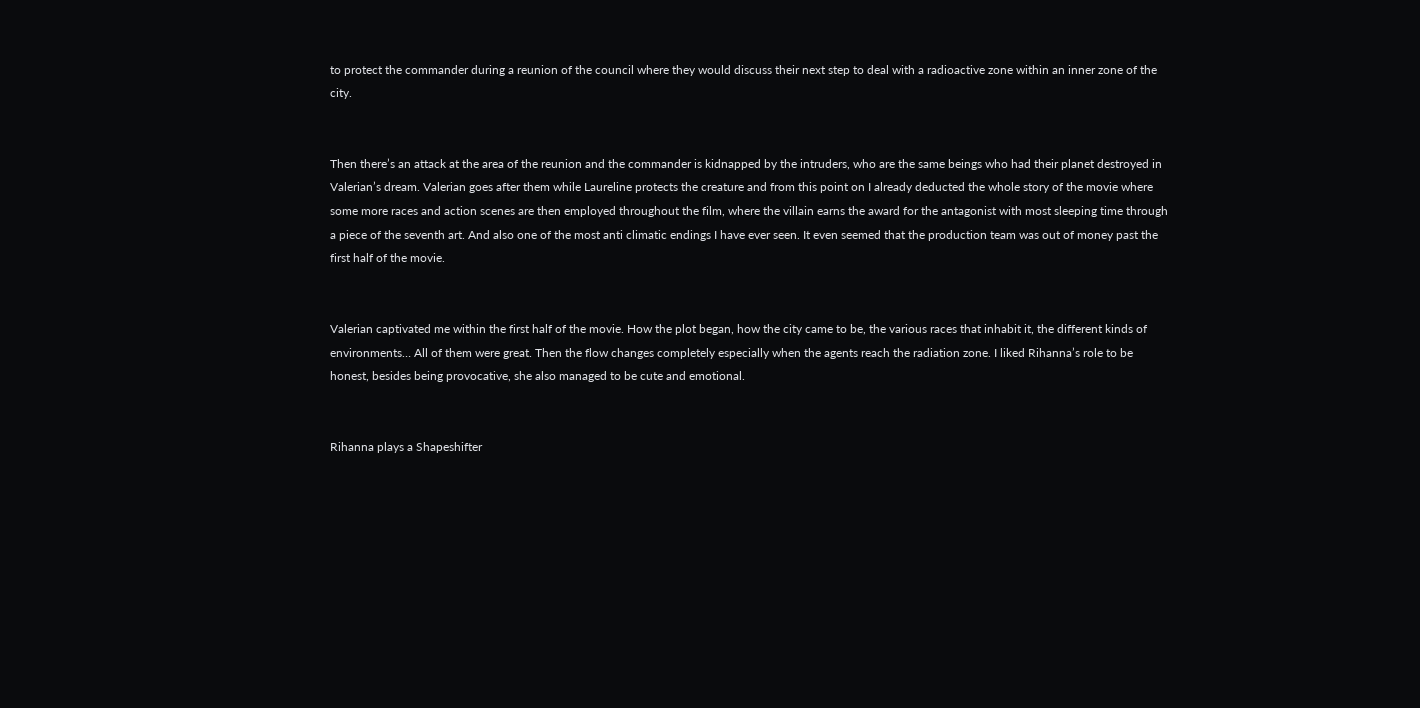to protect the commander during a reunion of the council where they would discuss their next step to deal with a radioactive zone within an inner zone of the city.


Then there’s an attack at the area of the reunion and the commander is kidnapped by the intruders, who are the same beings who had their planet destroyed in Valerian’s dream. Valerian goes after them while Laureline protects the creature and from this point on I already deducted the whole story of the movie where some more races and action scenes are then employed throughout the film, where the villain earns the award for the antagonist with most sleeping time through a piece of the seventh art. And also one of the most anti climatic endings I have ever seen. It even seemed that the production team was out of money past the first half of the movie.


Valerian captivated me within the first half of the movie. How the plot began, how the city came to be, the various races that inhabit it, the different kinds of environments… All of them were great. Then the flow changes completely especially when the agents reach the radiation zone. I liked Rihanna’s role to be honest, besides being provocative, she also managed to be cute and emotional.


Rihanna plays a Shapeshifter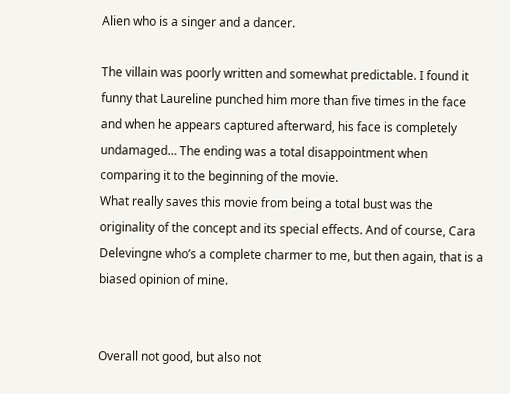Alien who is a singer and a dancer.

The villain was poorly written and somewhat predictable. I found it funny that Laureline punched him more than five times in the face and when he appears captured afterward, his face is completely undamaged… The ending was a total disappointment when comparing it to the beginning of the movie.
What really saves this movie from being a total bust was the originality of the concept and its special effects. And of course, Cara Delevingne who’s a complete charmer to me, but then again, that is a biased opinion of mine.


Overall not good, but also not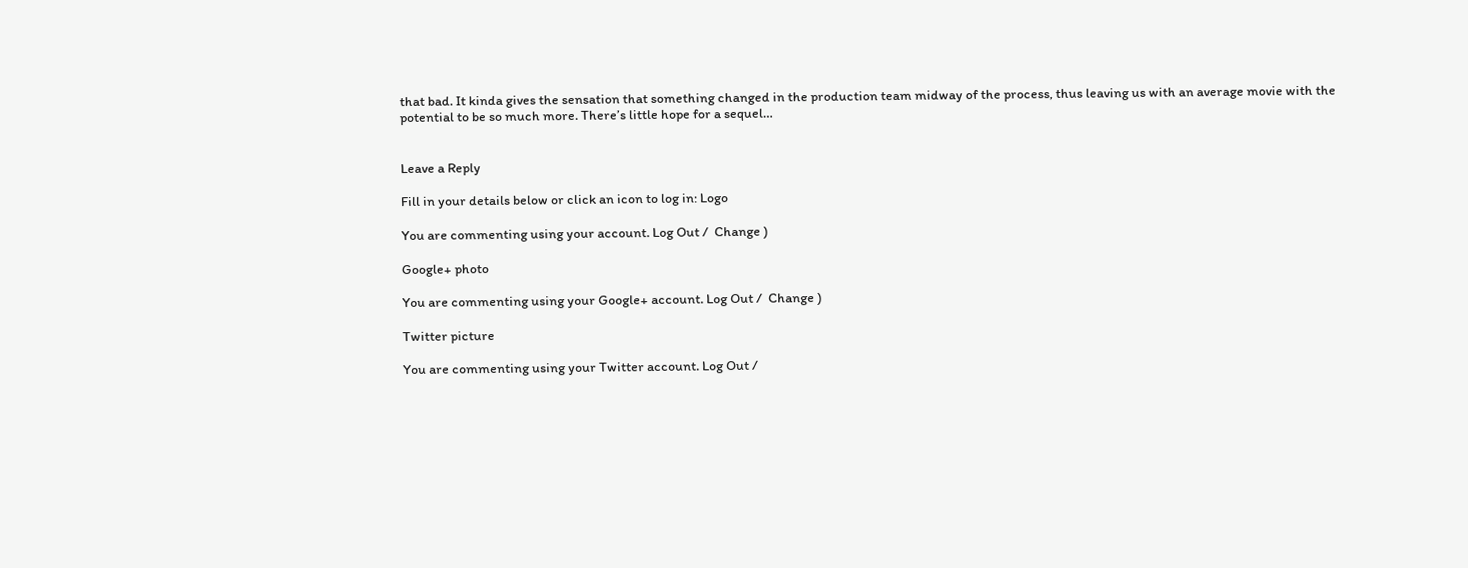that bad. It kinda gives the sensation that something changed in the production team midway of the process, thus leaving us with an average movie with the potential to be so much more. There’s little hope for a sequel…


Leave a Reply

Fill in your details below or click an icon to log in: Logo

You are commenting using your account. Log Out /  Change )

Google+ photo

You are commenting using your Google+ account. Log Out /  Change )

Twitter picture

You are commenting using your Twitter account. Log Out /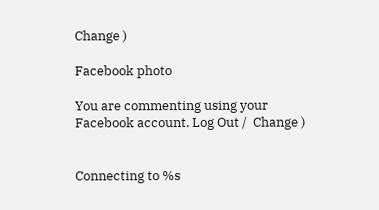Change )

Facebook photo

You are commenting using your Facebook account. Log Out /  Change )


Connecting to %s